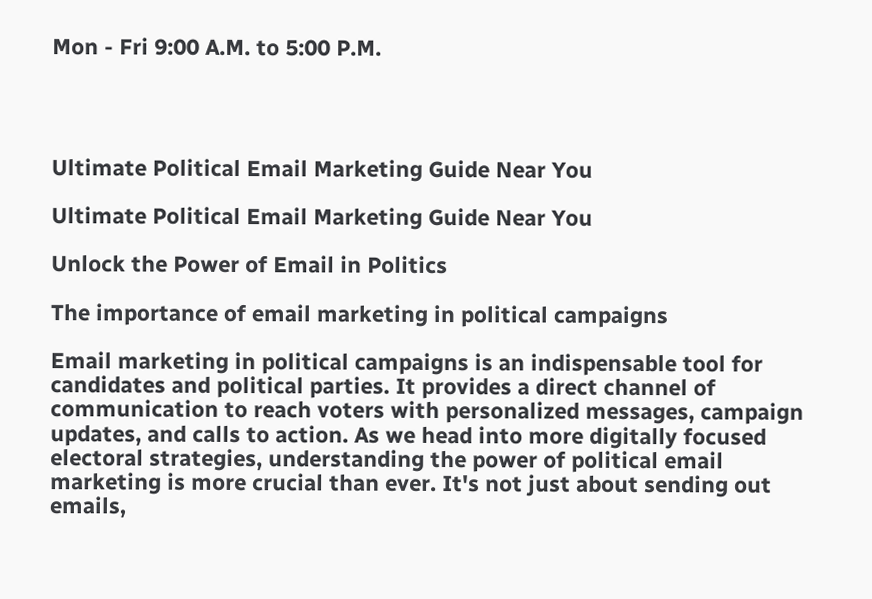Mon - Fri 9:00 A.M. to 5:00 P.M.




Ultimate Political Email Marketing Guide Near You

Ultimate Political Email Marketing Guide Near You

Unlock the Power of Email in Politics

The importance of email marketing in political campaigns

Email marketing in political campaigns is an indispensable tool for candidates and political parties. It provides a direct channel of communication to reach voters with personalized messages, campaign updates, and calls to action. As we head into more digitally focused electoral strategies, understanding the power of political email marketing is more crucial than ever. It's not just about sending out emails,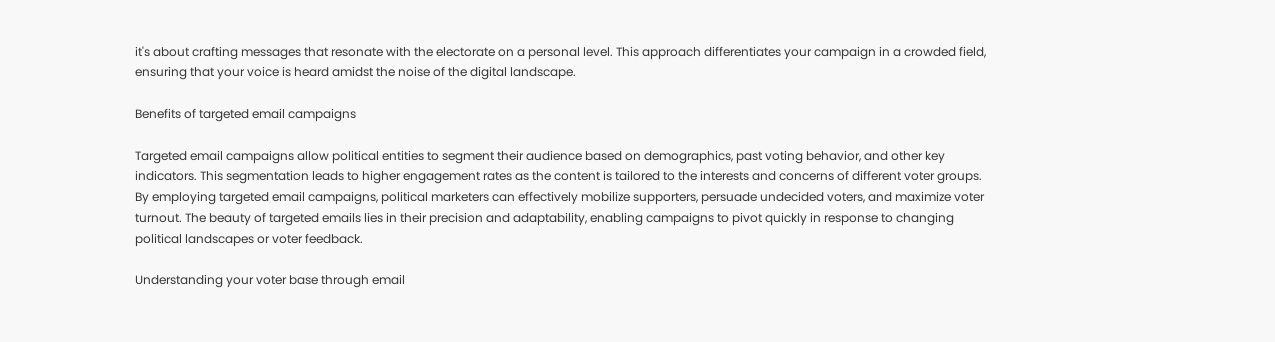it's about crafting messages that resonate with the electorate on a personal level. This approach differentiates your campaign in a crowded field, ensuring that your voice is heard amidst the noise of the digital landscape.

Benefits of targeted email campaigns

Targeted email campaigns allow political entities to segment their audience based on demographics, past voting behavior, and other key indicators. This segmentation leads to higher engagement rates as the content is tailored to the interests and concerns of different voter groups. By employing targeted email campaigns, political marketers can effectively mobilize supporters, persuade undecided voters, and maximize voter turnout. The beauty of targeted emails lies in their precision and adaptability, enabling campaigns to pivot quickly in response to changing political landscapes or voter feedback.

Understanding your voter base through email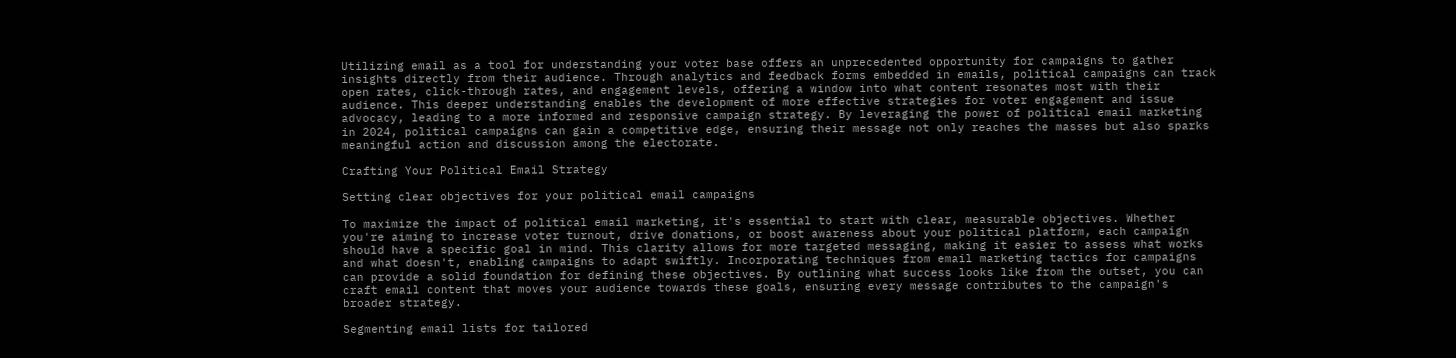Utilizing email as a tool for understanding your voter base offers an unprecedented opportunity for campaigns to gather insights directly from their audience. Through analytics and feedback forms embedded in emails, political campaigns can track open rates, click-through rates, and engagement levels, offering a window into what content resonates most with their audience. This deeper understanding enables the development of more effective strategies for voter engagement and issue advocacy, leading to a more informed and responsive campaign strategy. By leveraging the power of political email marketing in 2024, political campaigns can gain a competitive edge, ensuring their message not only reaches the masses but also sparks meaningful action and discussion among the electorate.

Crafting Your Political Email Strategy

Setting clear objectives for your political email campaigns

To maximize the impact of political email marketing, it's essential to start with clear, measurable objectives. Whether you're aiming to increase voter turnout, drive donations, or boost awareness about your political platform, each campaign should have a specific goal in mind. This clarity allows for more targeted messaging, making it easier to assess what works and what doesn't, enabling campaigns to adapt swiftly. Incorporating techniques from email marketing tactics for campaigns can provide a solid foundation for defining these objectives. By outlining what success looks like from the outset, you can craft email content that moves your audience towards these goals, ensuring every message contributes to the campaign's broader strategy.

Segmenting email lists for tailored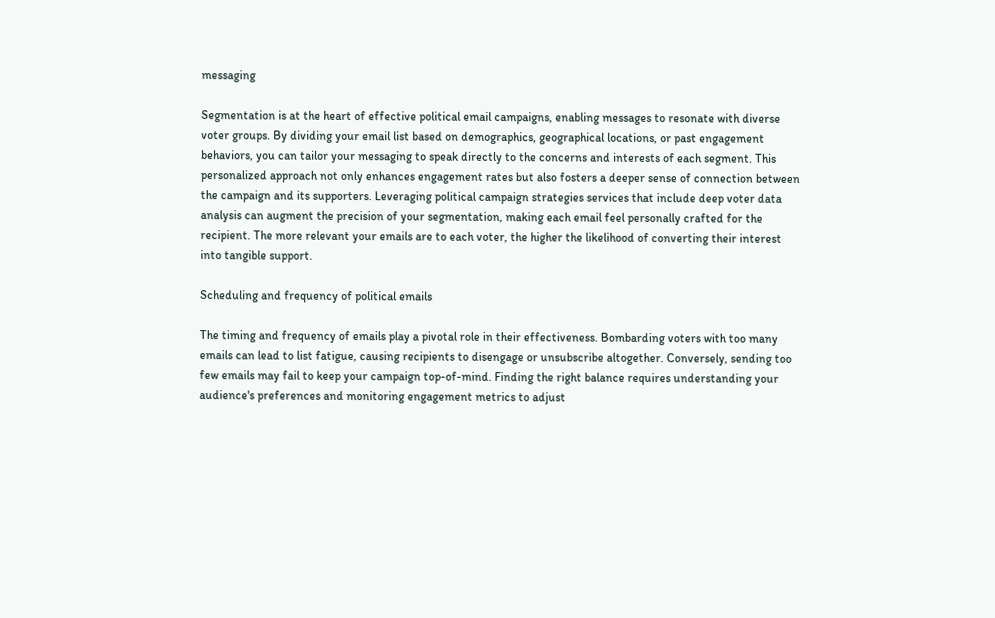messaging

Segmentation is at the heart of effective political email campaigns, enabling messages to resonate with diverse voter groups. By dividing your email list based on demographics, geographical locations, or past engagement behaviors, you can tailor your messaging to speak directly to the concerns and interests of each segment. This personalized approach not only enhances engagement rates but also fosters a deeper sense of connection between the campaign and its supporters. Leveraging political campaign strategies services that include deep voter data analysis can augment the precision of your segmentation, making each email feel personally crafted for the recipient. The more relevant your emails are to each voter, the higher the likelihood of converting their interest into tangible support.

Scheduling and frequency of political emails

The timing and frequency of emails play a pivotal role in their effectiveness. Bombarding voters with too many emails can lead to list fatigue, causing recipients to disengage or unsubscribe altogether. Conversely, sending too few emails may fail to keep your campaign top-of-mind. Finding the right balance requires understanding your audience's preferences and monitoring engagement metrics to adjust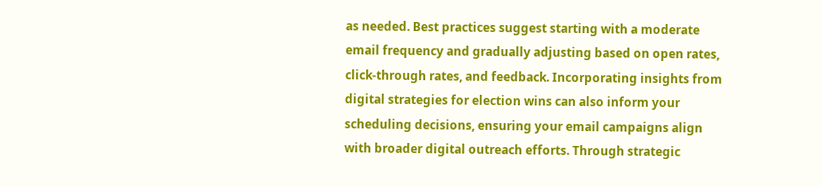as needed. Best practices suggest starting with a moderate email frequency and gradually adjusting based on open rates, click-through rates, and feedback. Incorporating insights from digital strategies for election wins can also inform your scheduling decisions, ensuring your email campaigns align with broader digital outreach efforts. Through strategic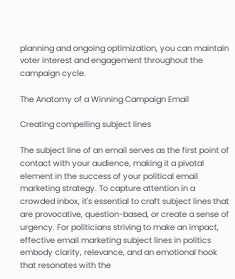planning and ongoing optimization, you can maintain voter interest and engagement throughout the campaign cycle.

The Anatomy of a Winning Campaign Email

Creating compelling subject lines

The subject line of an email serves as the first point of contact with your audience, making it a pivotal element in the success of your political email marketing strategy. To capture attention in a crowded inbox, it's essential to craft subject lines that are provocative, question-based, or create a sense of urgency. For politicians striving to make an impact, effective email marketing subject lines in politics embody clarity, relevance, and an emotional hook that resonates with the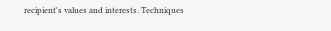recipient's values and interests. Techniques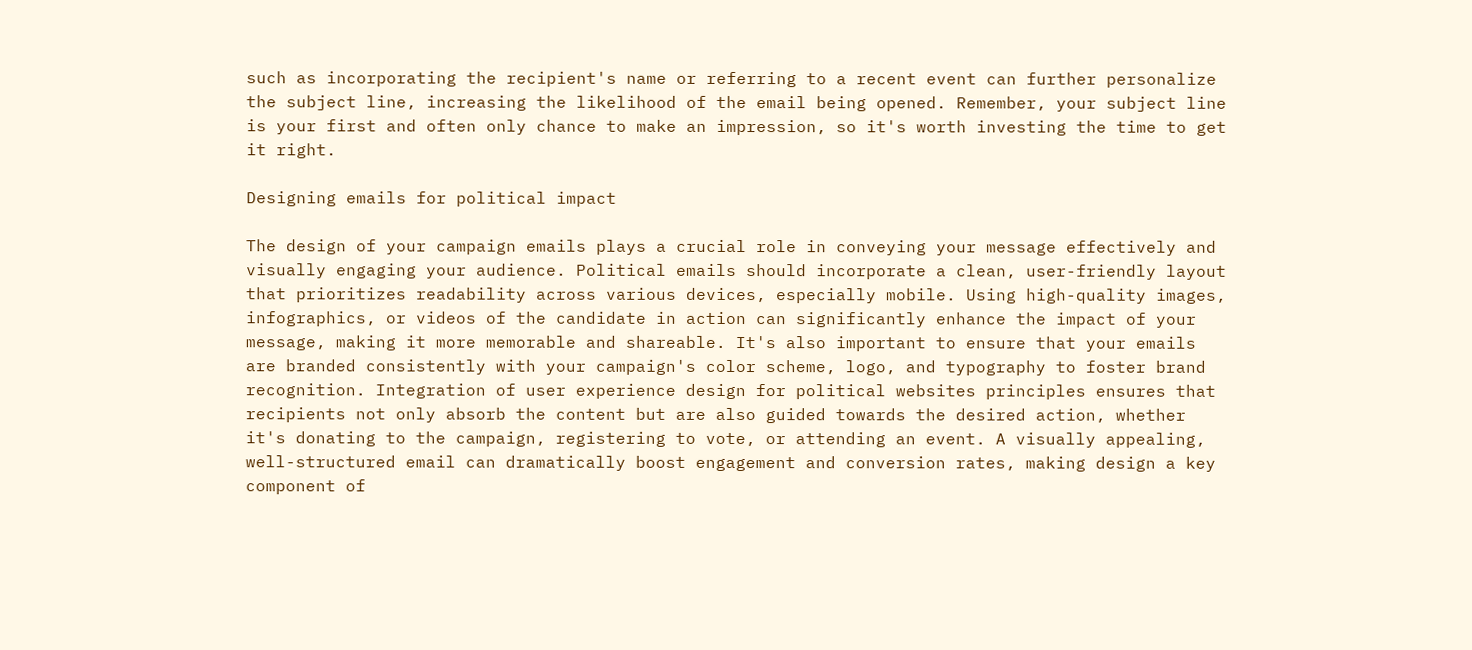such as incorporating the recipient's name or referring to a recent event can further personalize the subject line, increasing the likelihood of the email being opened. Remember, your subject line is your first and often only chance to make an impression, so it's worth investing the time to get it right.

Designing emails for political impact

The design of your campaign emails plays a crucial role in conveying your message effectively and visually engaging your audience. Political emails should incorporate a clean, user-friendly layout that prioritizes readability across various devices, especially mobile. Using high-quality images, infographics, or videos of the candidate in action can significantly enhance the impact of your message, making it more memorable and shareable. It's also important to ensure that your emails are branded consistently with your campaign's color scheme, logo, and typography to foster brand recognition. Integration of user experience design for political websites principles ensures that recipients not only absorb the content but are also guided towards the desired action, whether it's donating to the campaign, registering to vote, or attending an event. A visually appealing, well-structured email can dramatically boost engagement and conversion rates, making design a key component of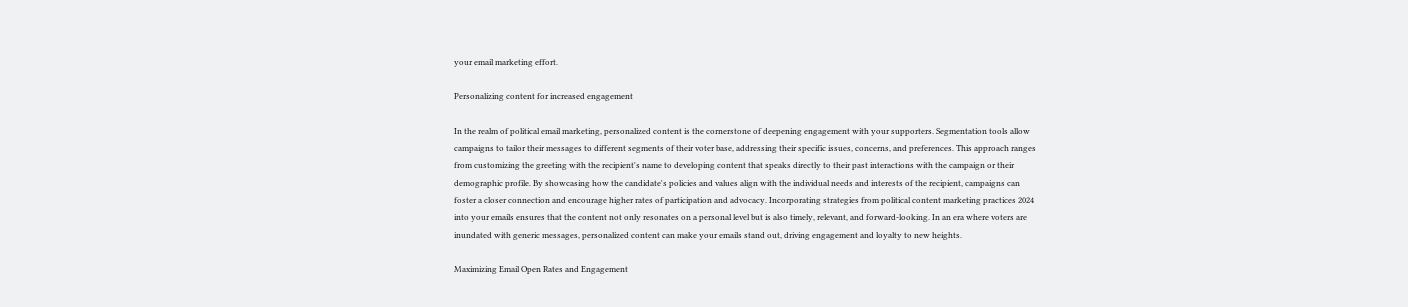your email marketing effort.

Personalizing content for increased engagement

In the realm of political email marketing, personalized content is the cornerstone of deepening engagement with your supporters. Segmentation tools allow campaigns to tailor their messages to different segments of their voter base, addressing their specific issues, concerns, and preferences. This approach ranges from customizing the greeting with the recipient's name to developing content that speaks directly to their past interactions with the campaign or their demographic profile. By showcasing how the candidate's policies and values align with the individual needs and interests of the recipient, campaigns can foster a closer connection and encourage higher rates of participation and advocacy. Incorporating strategies from political content marketing practices 2024 into your emails ensures that the content not only resonates on a personal level but is also timely, relevant, and forward-looking. In an era where voters are inundated with generic messages, personalized content can make your emails stand out, driving engagement and loyalty to new heights.

Maximizing Email Open Rates and Engagement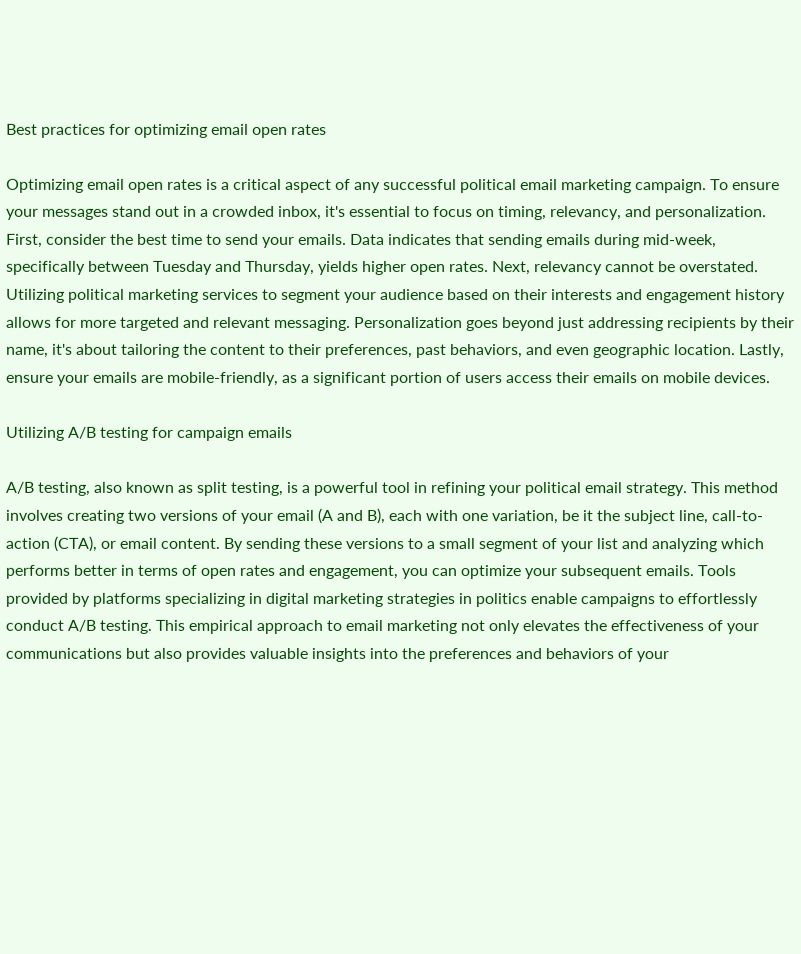Best practices for optimizing email open rates

Optimizing email open rates is a critical aspect of any successful political email marketing campaign. To ensure your messages stand out in a crowded inbox, it's essential to focus on timing, relevancy, and personalization. First, consider the best time to send your emails. Data indicates that sending emails during mid-week, specifically between Tuesday and Thursday, yields higher open rates. Next, relevancy cannot be overstated. Utilizing political marketing services to segment your audience based on their interests and engagement history allows for more targeted and relevant messaging. Personalization goes beyond just addressing recipients by their name, it's about tailoring the content to their preferences, past behaviors, and even geographic location. Lastly, ensure your emails are mobile-friendly, as a significant portion of users access their emails on mobile devices.

Utilizing A/B testing for campaign emails

A/B testing, also known as split testing, is a powerful tool in refining your political email strategy. This method involves creating two versions of your email (A and B), each with one variation, be it the subject line, call-to-action (CTA), or email content. By sending these versions to a small segment of your list and analyzing which performs better in terms of open rates and engagement, you can optimize your subsequent emails. Tools provided by platforms specializing in digital marketing strategies in politics enable campaigns to effortlessly conduct A/B testing. This empirical approach to email marketing not only elevates the effectiveness of your communications but also provides valuable insights into the preferences and behaviors of your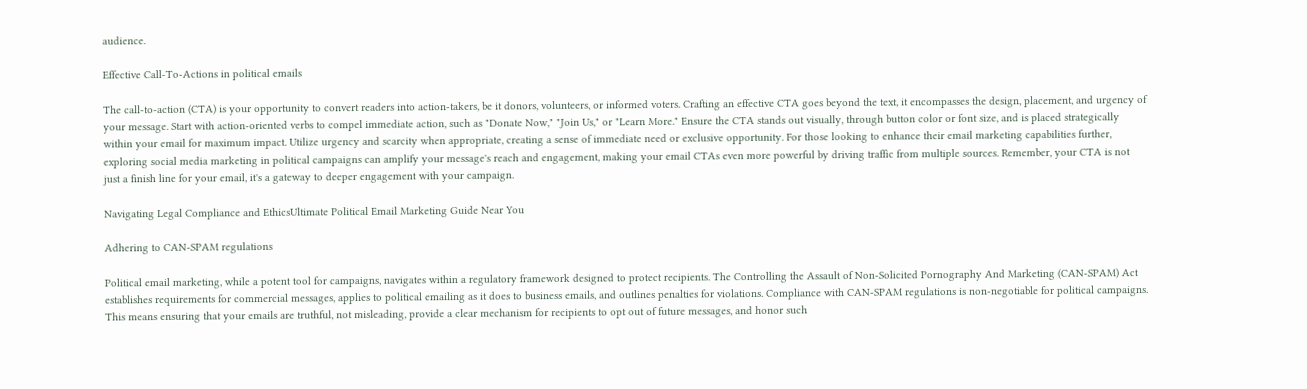audience.

Effective Call-To-Actions in political emails

The call-to-action (CTA) is your opportunity to convert readers into action-takers, be it donors, volunteers, or informed voters. Crafting an effective CTA goes beyond the text, it encompasses the design, placement, and urgency of your message. Start with action-oriented verbs to compel immediate action, such as "Donate Now," "Join Us," or "Learn More." Ensure the CTA stands out visually, through button color or font size, and is placed strategically within your email for maximum impact. Utilize urgency and scarcity when appropriate, creating a sense of immediate need or exclusive opportunity. For those looking to enhance their email marketing capabilities further, exploring social media marketing in political campaigns can amplify your message's reach and engagement, making your email CTAs even more powerful by driving traffic from multiple sources. Remember, your CTA is not just a finish line for your email, it's a gateway to deeper engagement with your campaign.

Navigating Legal Compliance and EthicsUltimate Political Email Marketing Guide Near You

Adhering to CAN-SPAM regulations

Political email marketing, while a potent tool for campaigns, navigates within a regulatory framework designed to protect recipients. The Controlling the Assault of Non-Solicited Pornography And Marketing (CAN-SPAM) Act establishes requirements for commercial messages, applies to political emailing as it does to business emails, and outlines penalties for violations. Compliance with CAN-SPAM regulations is non-negotiable for political campaigns. This means ensuring that your emails are truthful, not misleading, provide a clear mechanism for recipients to opt out of future messages, and honor such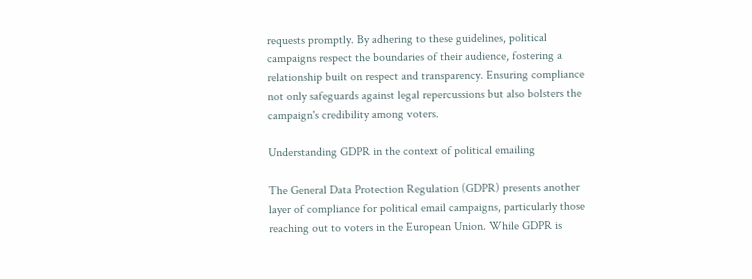requests promptly. By adhering to these guidelines, political campaigns respect the boundaries of their audience, fostering a relationship built on respect and transparency. Ensuring compliance not only safeguards against legal repercussions but also bolsters the campaign's credibility among voters.

Understanding GDPR in the context of political emailing

The General Data Protection Regulation (GDPR) presents another layer of compliance for political email campaigns, particularly those reaching out to voters in the European Union. While GDPR is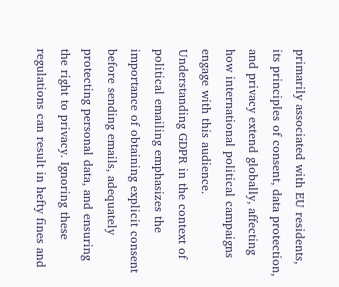primarily associated with EU residents, its principles of consent, data protection, and privacy extend globally, affecting how international political campaigns engage with this audience. Understanding GDPR in the context of political emailing emphasizes the importance of obtaining explicit consent before sending emails, adequately protecting personal data, and ensuring the right to privacy. Ignoring these regulations can result in hefty fines and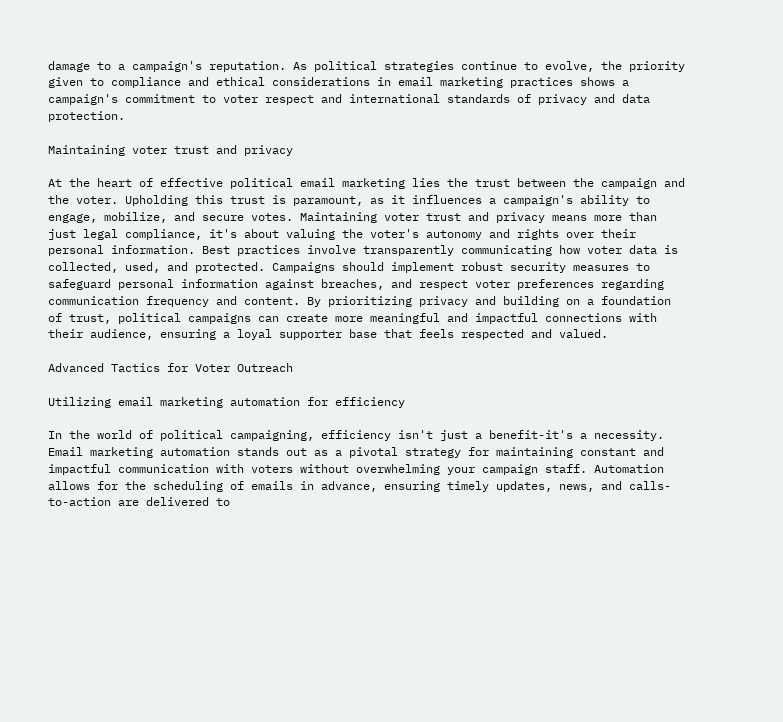damage to a campaign's reputation. As political strategies continue to evolve, the priority given to compliance and ethical considerations in email marketing practices shows a campaign's commitment to voter respect and international standards of privacy and data protection.

Maintaining voter trust and privacy

At the heart of effective political email marketing lies the trust between the campaign and the voter. Upholding this trust is paramount, as it influences a campaign's ability to engage, mobilize, and secure votes. Maintaining voter trust and privacy means more than just legal compliance, it's about valuing the voter's autonomy and rights over their personal information. Best practices involve transparently communicating how voter data is collected, used, and protected. Campaigns should implement robust security measures to safeguard personal information against breaches, and respect voter preferences regarding communication frequency and content. By prioritizing privacy and building on a foundation of trust, political campaigns can create more meaningful and impactful connections with their audience, ensuring a loyal supporter base that feels respected and valued.

Advanced Tactics for Voter Outreach

Utilizing email marketing automation for efficiency

In the world of political campaigning, efficiency isn't just a benefit-it's a necessity. Email marketing automation stands out as a pivotal strategy for maintaining constant and impactful communication with voters without overwhelming your campaign staff. Automation allows for the scheduling of emails in advance, ensuring timely updates, news, and calls-to-action are delivered to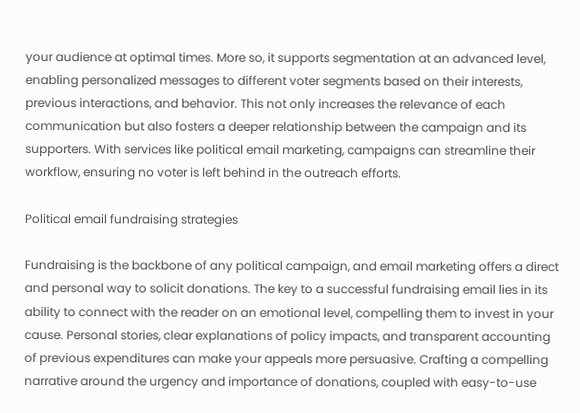your audience at optimal times. More so, it supports segmentation at an advanced level, enabling personalized messages to different voter segments based on their interests, previous interactions, and behavior. This not only increases the relevance of each communication but also fosters a deeper relationship between the campaign and its supporters. With services like political email marketing, campaigns can streamline their workflow, ensuring no voter is left behind in the outreach efforts.

Political email fundraising strategies

Fundraising is the backbone of any political campaign, and email marketing offers a direct and personal way to solicit donations. The key to a successful fundraising email lies in its ability to connect with the reader on an emotional level, compelling them to invest in your cause. Personal stories, clear explanations of policy impacts, and transparent accounting of previous expenditures can make your appeals more persuasive. Crafting a compelling narrative around the urgency and importance of donations, coupled with easy-to-use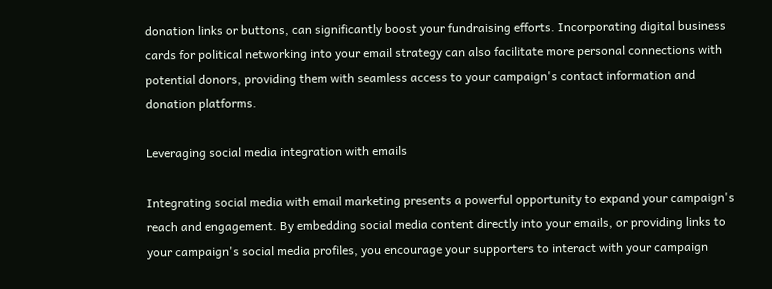donation links or buttons, can significantly boost your fundraising efforts. Incorporating digital business cards for political networking into your email strategy can also facilitate more personal connections with potential donors, providing them with seamless access to your campaign's contact information and donation platforms.

Leveraging social media integration with emails

Integrating social media with email marketing presents a powerful opportunity to expand your campaign's reach and engagement. By embedding social media content directly into your emails, or providing links to your campaign's social media profiles, you encourage your supporters to interact with your campaign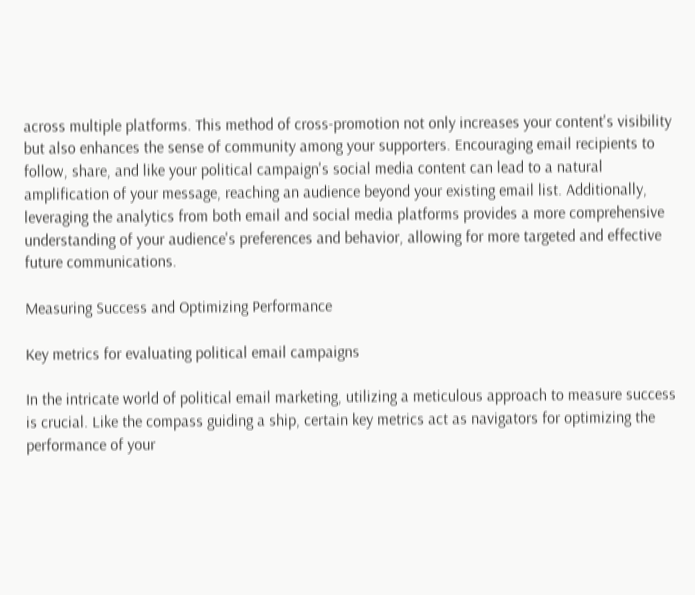across multiple platforms. This method of cross-promotion not only increases your content's visibility but also enhances the sense of community among your supporters. Encouraging email recipients to follow, share, and like your political campaign's social media content can lead to a natural amplification of your message, reaching an audience beyond your existing email list. Additionally, leveraging the analytics from both email and social media platforms provides a more comprehensive understanding of your audience's preferences and behavior, allowing for more targeted and effective future communications.

Measuring Success and Optimizing Performance

Key metrics for evaluating political email campaigns

In the intricate world of political email marketing, utilizing a meticulous approach to measure success is crucial. Like the compass guiding a ship, certain key metrics act as navigators for optimizing the performance of your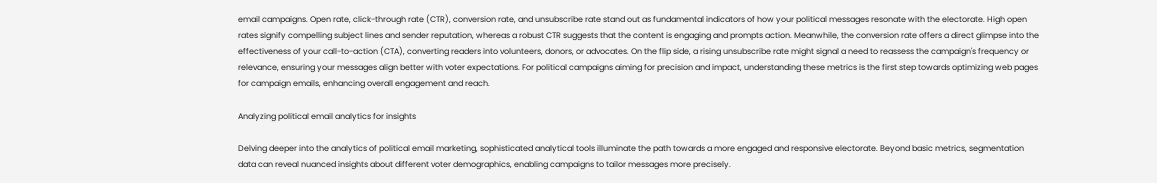email campaigns. Open rate, click-through rate (CTR), conversion rate, and unsubscribe rate stand out as fundamental indicators of how your political messages resonate with the electorate. High open rates signify compelling subject lines and sender reputation, whereas a robust CTR suggests that the content is engaging and prompts action. Meanwhile, the conversion rate offers a direct glimpse into the effectiveness of your call-to-action (CTA), converting readers into volunteers, donors, or advocates. On the flip side, a rising unsubscribe rate might signal a need to reassess the campaign's frequency or relevance, ensuring your messages align better with voter expectations. For political campaigns aiming for precision and impact, understanding these metrics is the first step towards optimizing web pages for campaign emails, enhancing overall engagement and reach.

Analyzing political email analytics for insights

Delving deeper into the analytics of political email marketing, sophisticated analytical tools illuminate the path towards a more engaged and responsive electorate. Beyond basic metrics, segmentation data can reveal nuanced insights about different voter demographics, enabling campaigns to tailor messages more precisely.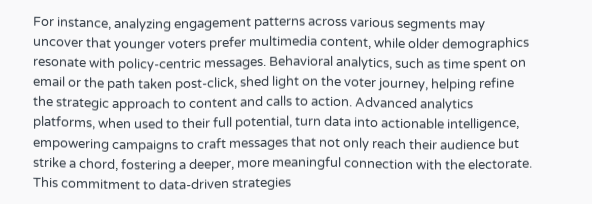For instance, analyzing engagement patterns across various segments may uncover that younger voters prefer multimedia content, while older demographics resonate with policy-centric messages. Behavioral analytics, such as time spent on email or the path taken post-click, shed light on the voter journey, helping refine the strategic approach to content and calls to action. Advanced analytics platforms, when used to their full potential, turn data into actionable intelligence, empowering campaigns to craft messages that not only reach their audience but strike a chord, fostering a deeper, more meaningful connection with the electorate. This commitment to data-driven strategies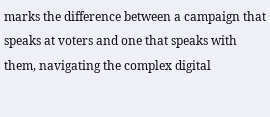marks the difference between a campaign that speaks at voters and one that speaks with them, navigating the complex digital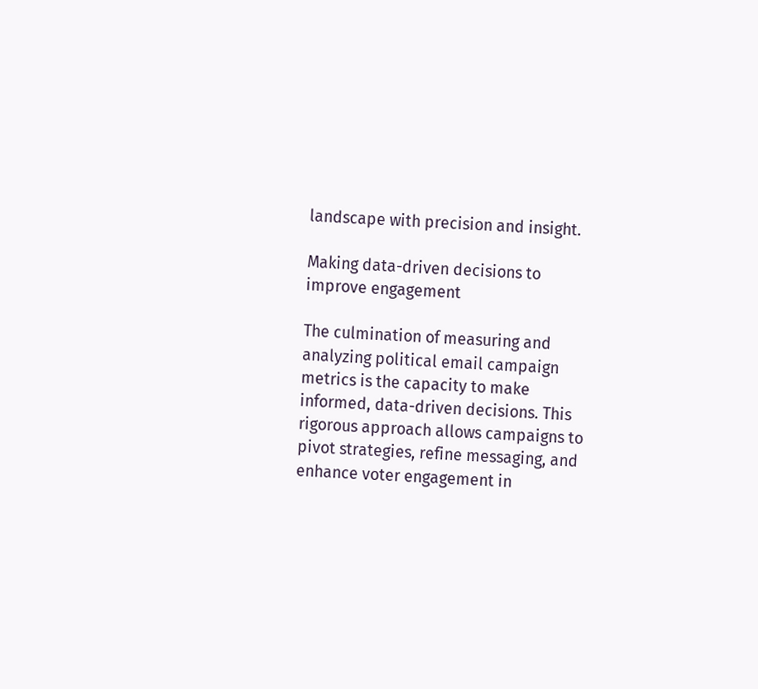landscape with precision and insight.

Making data-driven decisions to improve engagement

The culmination of measuring and analyzing political email campaign metrics is the capacity to make informed, data-driven decisions. This rigorous approach allows campaigns to pivot strategies, refine messaging, and enhance voter engagement in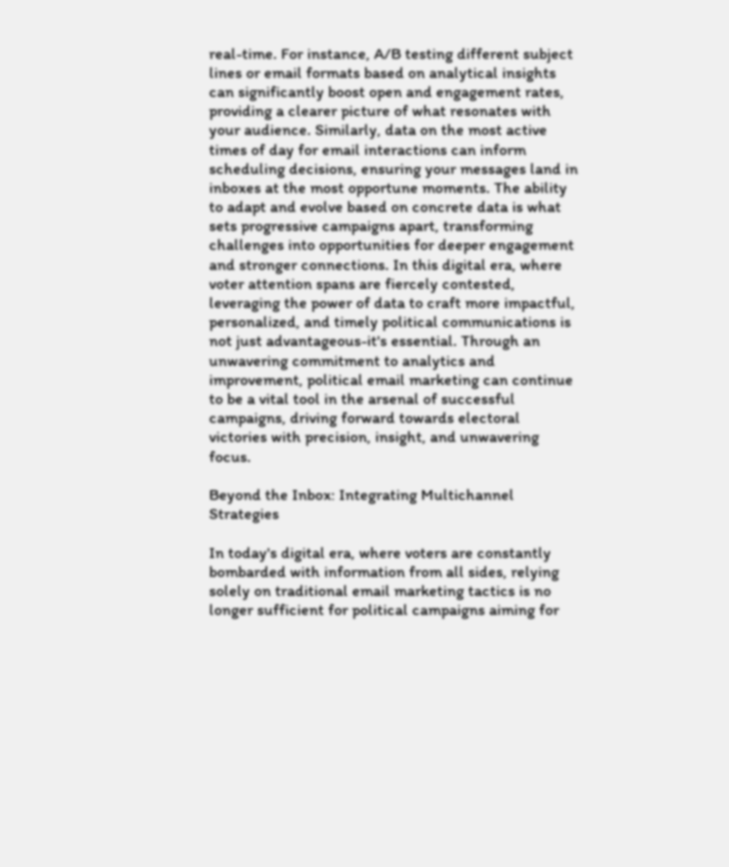real-time. For instance, A/B testing different subject lines or email formats based on analytical insights can significantly boost open and engagement rates, providing a clearer picture of what resonates with your audience. Similarly, data on the most active times of day for email interactions can inform scheduling decisions, ensuring your messages land in inboxes at the most opportune moments. The ability to adapt and evolve based on concrete data is what sets progressive campaigns apart, transforming challenges into opportunities for deeper engagement and stronger connections. In this digital era, where voter attention spans are fiercely contested, leveraging the power of data to craft more impactful, personalized, and timely political communications is not just advantageous-it's essential. Through an unwavering commitment to analytics and improvement, political email marketing can continue to be a vital tool in the arsenal of successful campaigns, driving forward towards electoral victories with precision, insight, and unwavering focus.

Beyond the Inbox: Integrating Multichannel Strategies

In today's digital era, where voters are constantly bombarded with information from all sides, relying solely on traditional email marketing tactics is no longer sufficient for political campaigns aiming for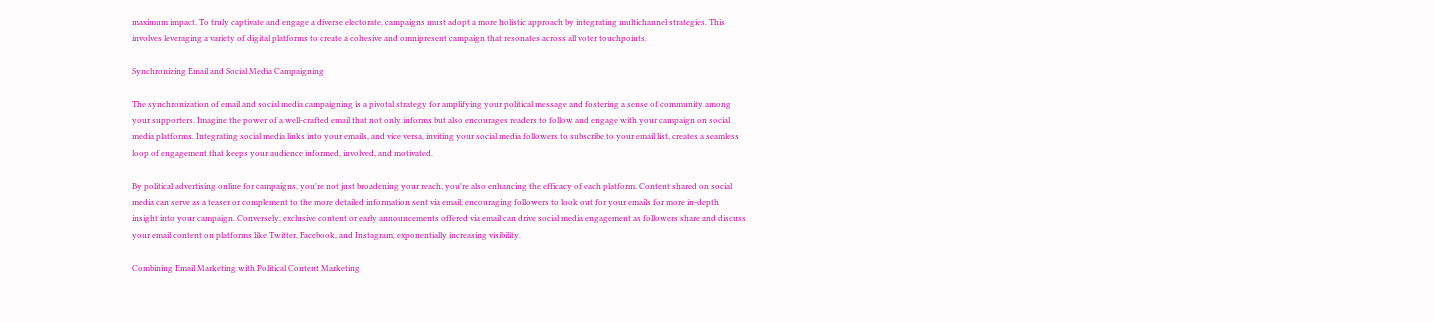maximum impact. To truly captivate and engage a diverse electorate, campaigns must adopt a more holistic approach by integrating multichannel strategies. This involves leveraging a variety of digital platforms to create a cohesive and omnipresent campaign that resonates across all voter touchpoints.

Synchronizing Email and Social Media Campaigning

The synchronization of email and social media campaigning is a pivotal strategy for amplifying your political message and fostering a sense of community among your supporters. Imagine the power of a well-crafted email that not only informs but also encourages readers to follow and engage with your campaign on social media platforms. Integrating social media links into your emails, and vice versa, inviting your social media followers to subscribe to your email list, creates a seamless loop of engagement that keeps your audience informed, involved, and motivated.

By political advertising online for campaigns, you're not just broadening your reach, you're also enhancing the efficacy of each platform. Content shared on social media can serve as a teaser or complement to the more detailed information sent via email, encouraging followers to look out for your emails for more in-depth insight into your campaign. Conversely, exclusive content or early announcements offered via email can drive social media engagement as followers share and discuss your email content on platforms like Twitter, Facebook, and Instagram, exponentially increasing visibility.

Combining Email Marketing with Political Content Marketing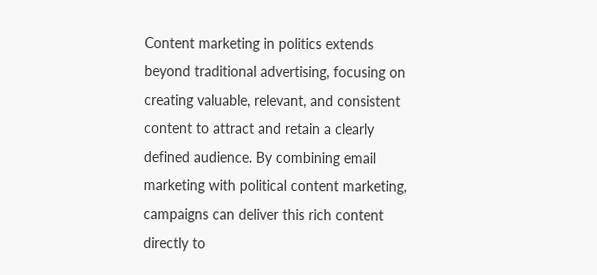Content marketing in politics extends beyond traditional advertising, focusing on creating valuable, relevant, and consistent content to attract and retain a clearly defined audience. By combining email marketing with political content marketing, campaigns can deliver this rich content directly to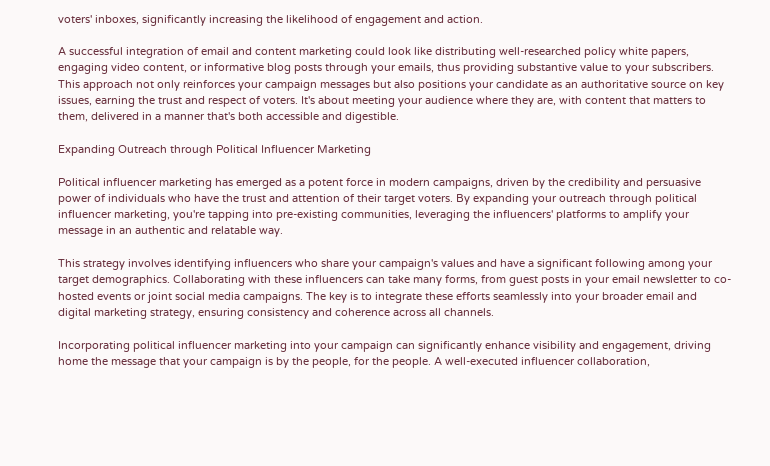voters' inboxes, significantly increasing the likelihood of engagement and action.

A successful integration of email and content marketing could look like distributing well-researched policy white papers, engaging video content, or informative blog posts through your emails, thus providing substantive value to your subscribers. This approach not only reinforces your campaign messages but also positions your candidate as an authoritative source on key issues, earning the trust and respect of voters. It's about meeting your audience where they are, with content that matters to them, delivered in a manner that's both accessible and digestible.

Expanding Outreach through Political Influencer Marketing

Political influencer marketing has emerged as a potent force in modern campaigns, driven by the credibility and persuasive power of individuals who have the trust and attention of their target voters. By expanding your outreach through political influencer marketing, you're tapping into pre-existing communities, leveraging the influencers' platforms to amplify your message in an authentic and relatable way.

This strategy involves identifying influencers who share your campaign's values and have a significant following among your target demographics. Collaborating with these influencers can take many forms, from guest posts in your email newsletter to co-hosted events or joint social media campaigns. The key is to integrate these efforts seamlessly into your broader email and digital marketing strategy, ensuring consistency and coherence across all channels.

Incorporating political influencer marketing into your campaign can significantly enhance visibility and engagement, driving home the message that your campaign is by the people, for the people. A well-executed influencer collaboration,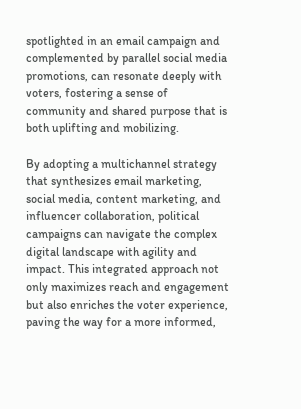spotlighted in an email campaign and complemented by parallel social media promotions, can resonate deeply with voters, fostering a sense of community and shared purpose that is both uplifting and mobilizing.

By adopting a multichannel strategy that synthesizes email marketing, social media, content marketing, and influencer collaboration, political campaigns can navigate the complex digital landscape with agility and impact. This integrated approach not only maximizes reach and engagement but also enriches the voter experience, paving the way for a more informed,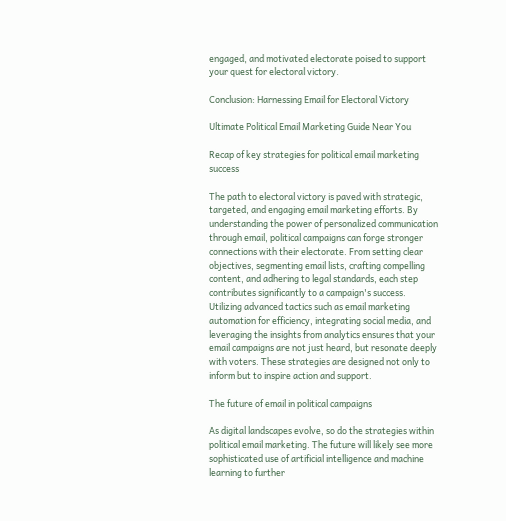engaged, and motivated electorate poised to support your quest for electoral victory.

Conclusion: Harnessing Email for Electoral Victory

Ultimate Political Email Marketing Guide Near You

Recap of key strategies for political email marketing success

The path to electoral victory is paved with strategic, targeted, and engaging email marketing efforts. By understanding the power of personalized communication through email, political campaigns can forge stronger connections with their electorate. From setting clear objectives, segmenting email lists, crafting compelling content, and adhering to legal standards, each step contributes significantly to a campaign's success. Utilizing advanced tactics such as email marketing automation for efficiency, integrating social media, and leveraging the insights from analytics ensures that your email campaigns are not just heard, but resonate deeply with voters. These strategies are designed not only to inform but to inspire action and support.

The future of email in political campaigns

As digital landscapes evolve, so do the strategies within political email marketing. The future will likely see more sophisticated use of artificial intelligence and machine learning to further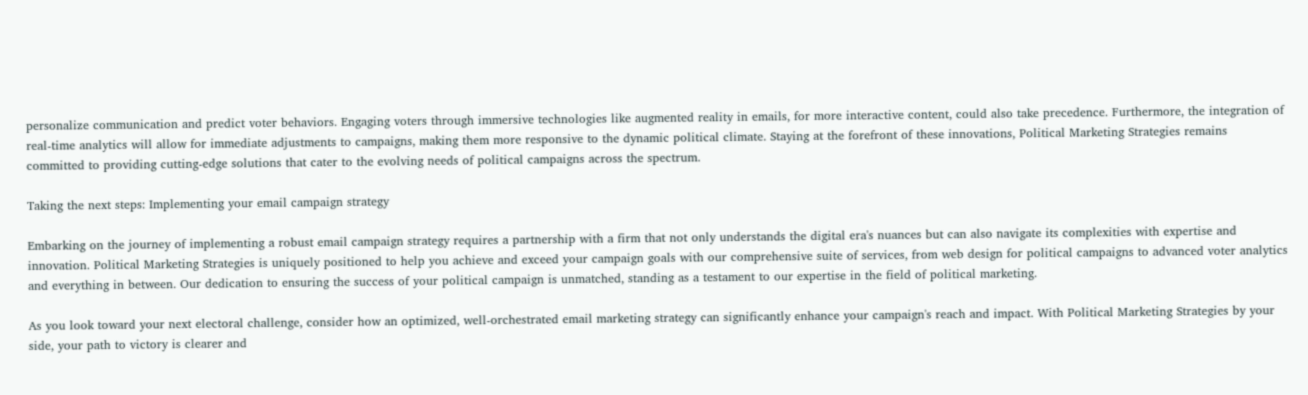personalize communication and predict voter behaviors. Engaging voters through immersive technologies like augmented reality in emails, for more interactive content, could also take precedence. Furthermore, the integration of real-time analytics will allow for immediate adjustments to campaigns, making them more responsive to the dynamic political climate. Staying at the forefront of these innovations, Political Marketing Strategies remains committed to providing cutting-edge solutions that cater to the evolving needs of political campaigns across the spectrum.

Taking the next steps: Implementing your email campaign strategy

Embarking on the journey of implementing a robust email campaign strategy requires a partnership with a firm that not only understands the digital era's nuances but can also navigate its complexities with expertise and innovation. Political Marketing Strategies is uniquely positioned to help you achieve and exceed your campaign goals with our comprehensive suite of services, from web design for political campaigns to advanced voter analytics and everything in between. Our dedication to ensuring the success of your political campaign is unmatched, standing as a testament to our expertise in the field of political marketing.

As you look toward your next electoral challenge, consider how an optimized, well-orchestrated email marketing strategy can significantly enhance your campaign's reach and impact. With Political Marketing Strategies by your side, your path to victory is clearer and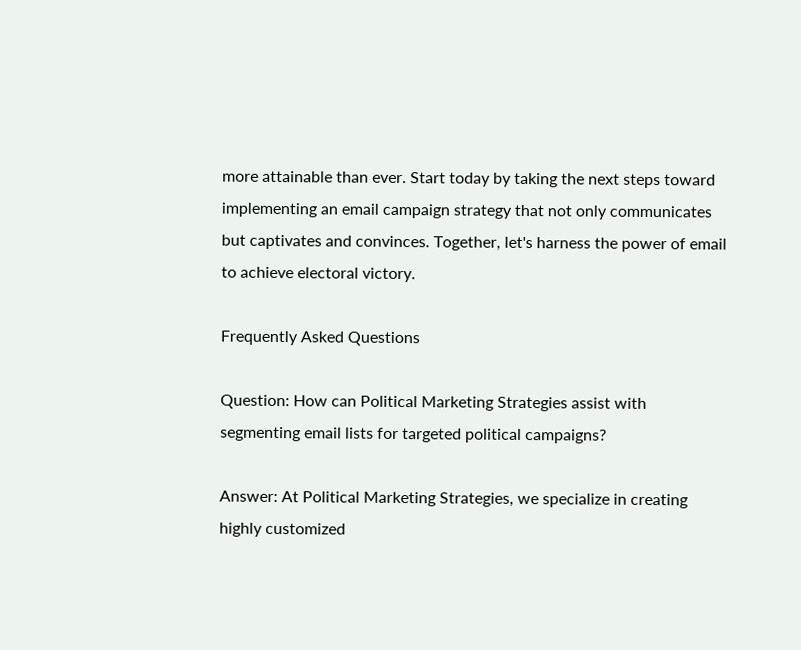more attainable than ever. Start today by taking the next steps toward implementing an email campaign strategy that not only communicates but captivates and convinces. Together, let's harness the power of email to achieve electoral victory.

Frequently Asked Questions

Question: How can Political Marketing Strategies assist with segmenting email lists for targeted political campaigns?

Answer: At Political Marketing Strategies, we specialize in creating highly customized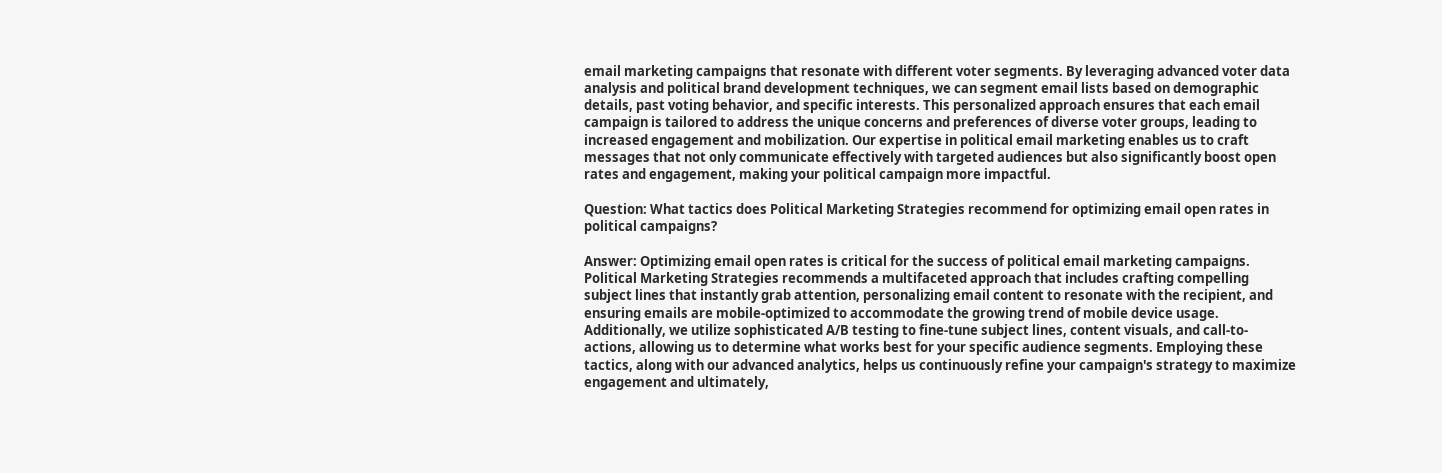email marketing campaigns that resonate with different voter segments. By leveraging advanced voter data analysis and political brand development techniques, we can segment email lists based on demographic details, past voting behavior, and specific interests. This personalized approach ensures that each email campaign is tailored to address the unique concerns and preferences of diverse voter groups, leading to increased engagement and mobilization. Our expertise in political email marketing enables us to craft messages that not only communicate effectively with targeted audiences but also significantly boost open rates and engagement, making your political campaign more impactful.

Question: What tactics does Political Marketing Strategies recommend for optimizing email open rates in political campaigns?

Answer: Optimizing email open rates is critical for the success of political email marketing campaigns. Political Marketing Strategies recommends a multifaceted approach that includes crafting compelling subject lines that instantly grab attention, personalizing email content to resonate with the recipient, and ensuring emails are mobile-optimized to accommodate the growing trend of mobile device usage. Additionally, we utilize sophisticated A/B testing to fine-tune subject lines, content visuals, and call-to-actions, allowing us to determine what works best for your specific audience segments. Employing these tactics, along with our advanced analytics, helps us continuously refine your campaign's strategy to maximize engagement and ultimately,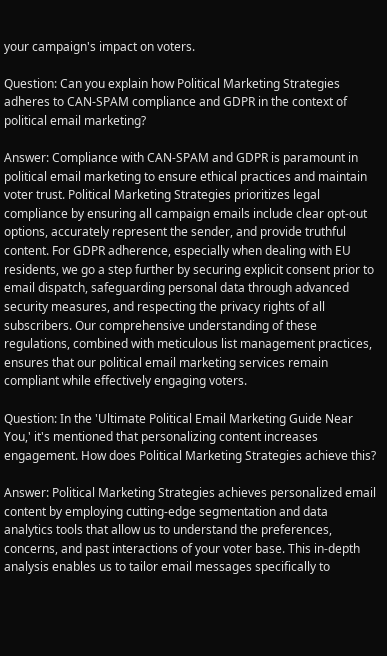your campaign's impact on voters.

Question: Can you explain how Political Marketing Strategies adheres to CAN-SPAM compliance and GDPR in the context of political email marketing?

Answer: Compliance with CAN-SPAM and GDPR is paramount in political email marketing to ensure ethical practices and maintain voter trust. Political Marketing Strategies prioritizes legal compliance by ensuring all campaign emails include clear opt-out options, accurately represent the sender, and provide truthful content. For GDPR adherence, especially when dealing with EU residents, we go a step further by securing explicit consent prior to email dispatch, safeguarding personal data through advanced security measures, and respecting the privacy rights of all subscribers. Our comprehensive understanding of these regulations, combined with meticulous list management practices, ensures that our political email marketing services remain compliant while effectively engaging voters.

Question: In the 'Ultimate Political Email Marketing Guide Near You,' it's mentioned that personalizing content increases engagement. How does Political Marketing Strategies achieve this?

Answer: Political Marketing Strategies achieves personalized email content by employing cutting-edge segmentation and data analytics tools that allow us to understand the preferences, concerns, and past interactions of your voter base. This in-depth analysis enables us to tailor email messages specifically to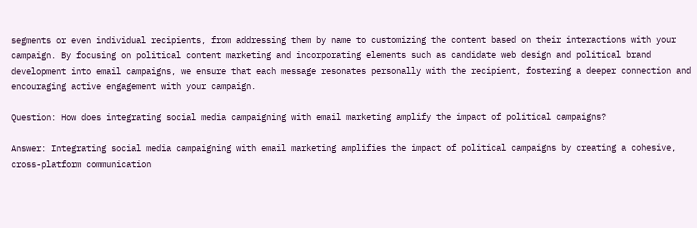segments or even individual recipients, from addressing them by name to customizing the content based on their interactions with your campaign. By focusing on political content marketing and incorporating elements such as candidate web design and political brand development into email campaigns, we ensure that each message resonates personally with the recipient, fostering a deeper connection and encouraging active engagement with your campaign.

Question: How does integrating social media campaigning with email marketing amplify the impact of political campaigns?

Answer: Integrating social media campaigning with email marketing amplifies the impact of political campaigns by creating a cohesive, cross-platform communication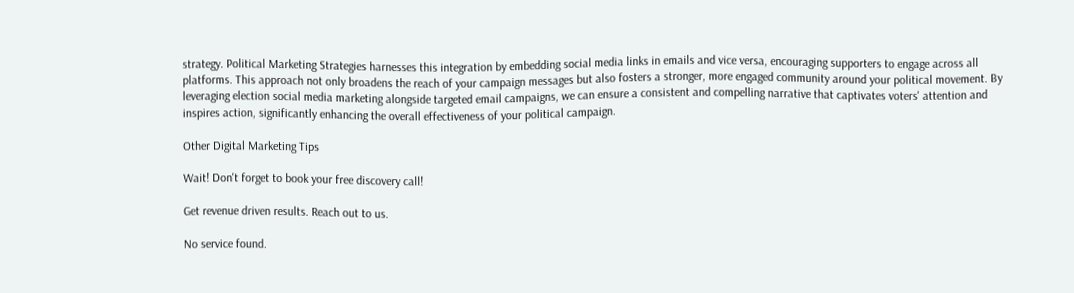strategy. Political Marketing Strategies harnesses this integration by embedding social media links in emails and vice versa, encouraging supporters to engage across all platforms. This approach not only broadens the reach of your campaign messages but also fosters a stronger, more engaged community around your political movement. By leveraging election social media marketing alongside targeted email campaigns, we can ensure a consistent and compelling narrative that captivates voters' attention and inspires action, significantly enhancing the overall effectiveness of your political campaign.

Other Digital Marketing Tips

Wait! Don't forget to book your free discovery call!

Get revenue driven results. Reach out to us.

No service found.